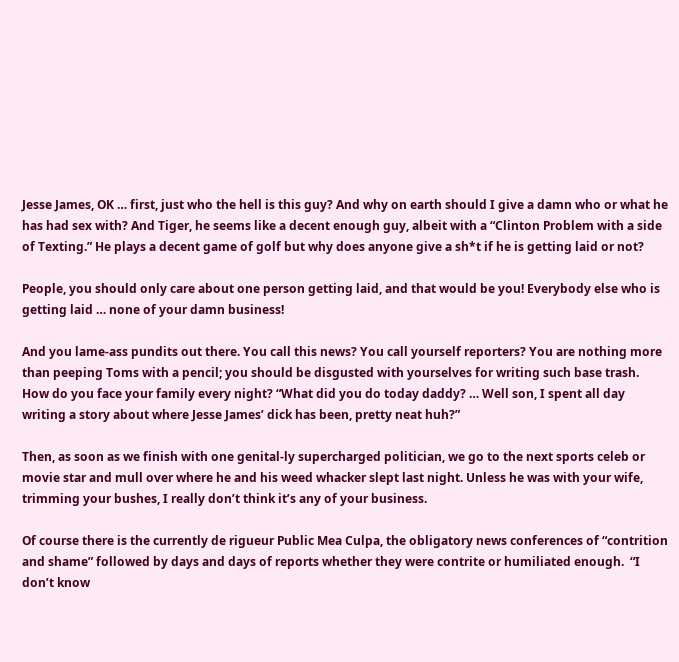Jesse James, OK … first, just who the hell is this guy? And why on earth should I give a damn who or what he has had sex with? And Tiger, he seems like a decent enough guy, albeit with a “Clinton Problem with a side of Texting.” He plays a decent game of golf but why does anyone give a sh*t if he is getting laid or not?

People, you should only care about one person getting laid, and that would be you! Everybody else who is getting laid … none of your damn business!

And you lame-ass pundits out there. You call this news? You call yourself reporters? You are nothing more than peeping Toms with a pencil; you should be disgusted with yourselves for writing such base trash. How do you face your family every night? “What did you do today daddy? … Well son, I spent all day writing a story about where Jesse James’ dick has been, pretty neat huh?”

Then, as soon as we finish with one genital-ly supercharged politician, we go to the next sports celeb or movie star and mull over where he and his weed whacker slept last night. Unless he was with your wife, trimming your bushes, I really don’t think it’s any of your business.

Of course there is the currently de rigueur Public Mea Culpa, the obligatory news conferences of “contrition and shame” followed by days and days of reports whether they were contrite or humiliated enough.  “I don’t know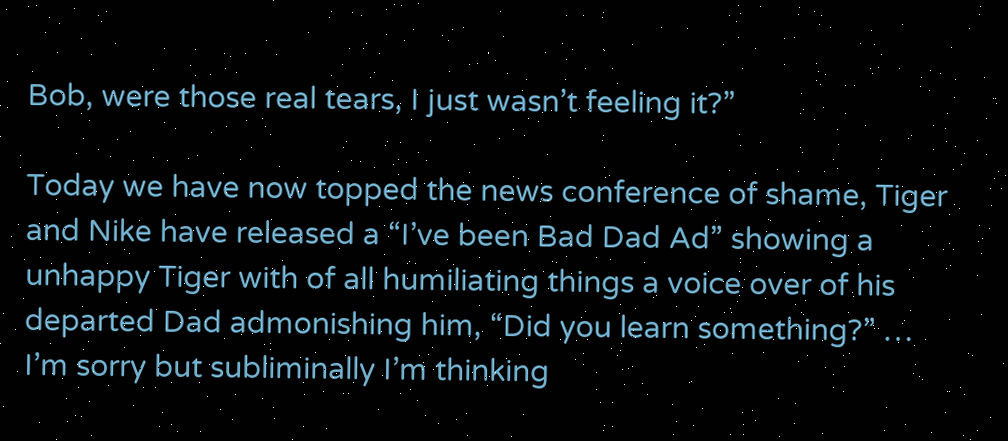Bob, were those real tears, I just wasn’t feeling it?”

Today we have now topped the news conference of shame, Tiger and Nike have released a “I’ve been Bad Dad Ad” showing a unhappy Tiger with of all humiliating things a voice over of his departed Dad admonishing him, “Did you learn something?” …  I’m sorry but subliminally I’m thinking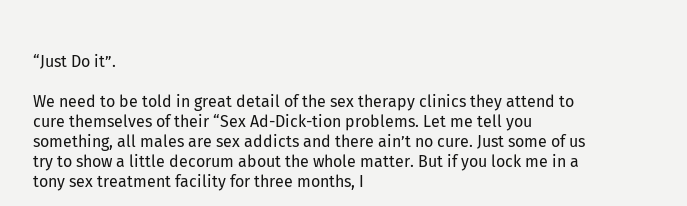“Just Do it”.

We need to be told in great detail of the sex therapy clinics they attend to cure themselves of their “Sex Ad-Dick-tion problems. Let me tell you something, all males are sex addicts and there ain’t no cure. Just some of us try to show a little decorum about the whole matter. But if you lock me in a tony sex treatment facility for three months, I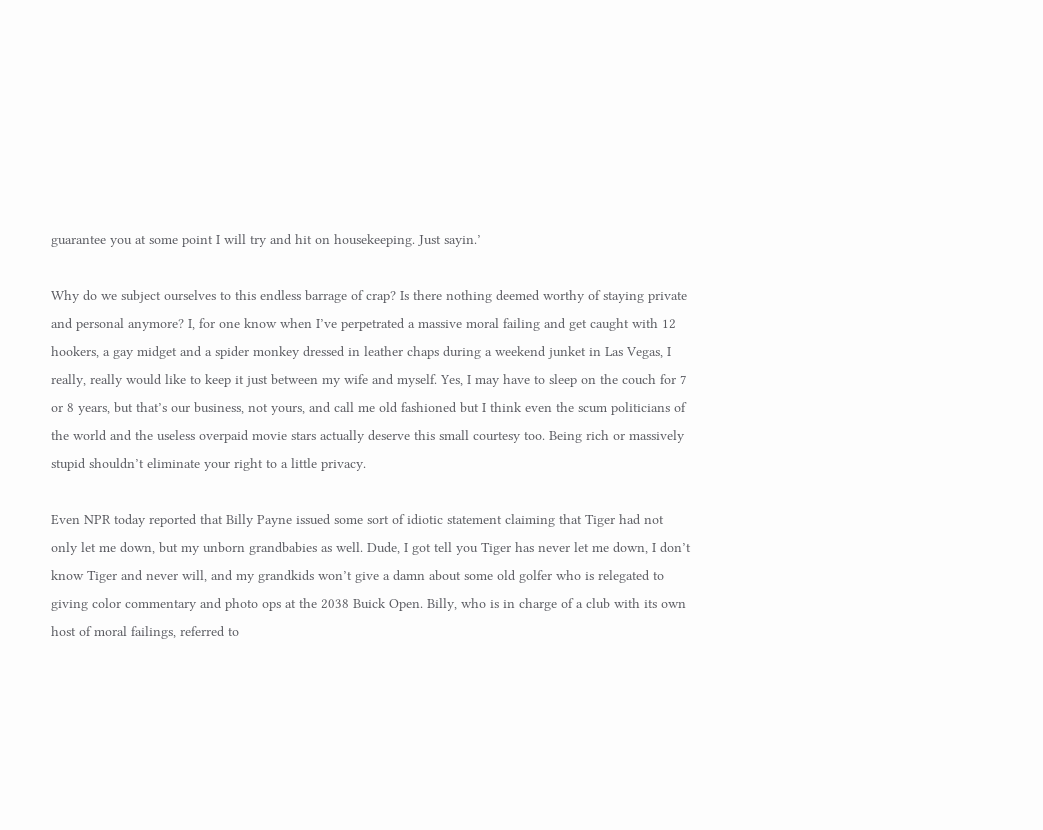guarantee you at some point I will try and hit on housekeeping. Just sayin.’

Why do we subject ourselves to this endless barrage of crap? Is there nothing deemed worthy of staying private and personal anymore? I, for one know when I’ve perpetrated a massive moral failing and get caught with 12 hookers, a gay midget and a spider monkey dressed in leather chaps during a weekend junket in Las Vegas, I really, really would like to keep it just between my wife and myself. Yes, I may have to sleep on the couch for 7 or 8 years, but that’s our business, not yours, and call me old fashioned but I think even the scum politicians of the world and the useless overpaid movie stars actually deserve this small courtesy too. Being rich or massively stupid shouldn’t eliminate your right to a little privacy.

Even NPR today reported that Billy Payne issued some sort of idiotic statement claiming that Tiger had not only let me down, but my unborn grandbabies as well. Dude, I got tell you Tiger has never let me down, I don’t know Tiger and never will, and my grandkids won’t give a damn about some old golfer who is relegated to giving color commentary and photo ops at the 2038 Buick Open. Billy, who is in charge of a club with its own host of moral failings, referred to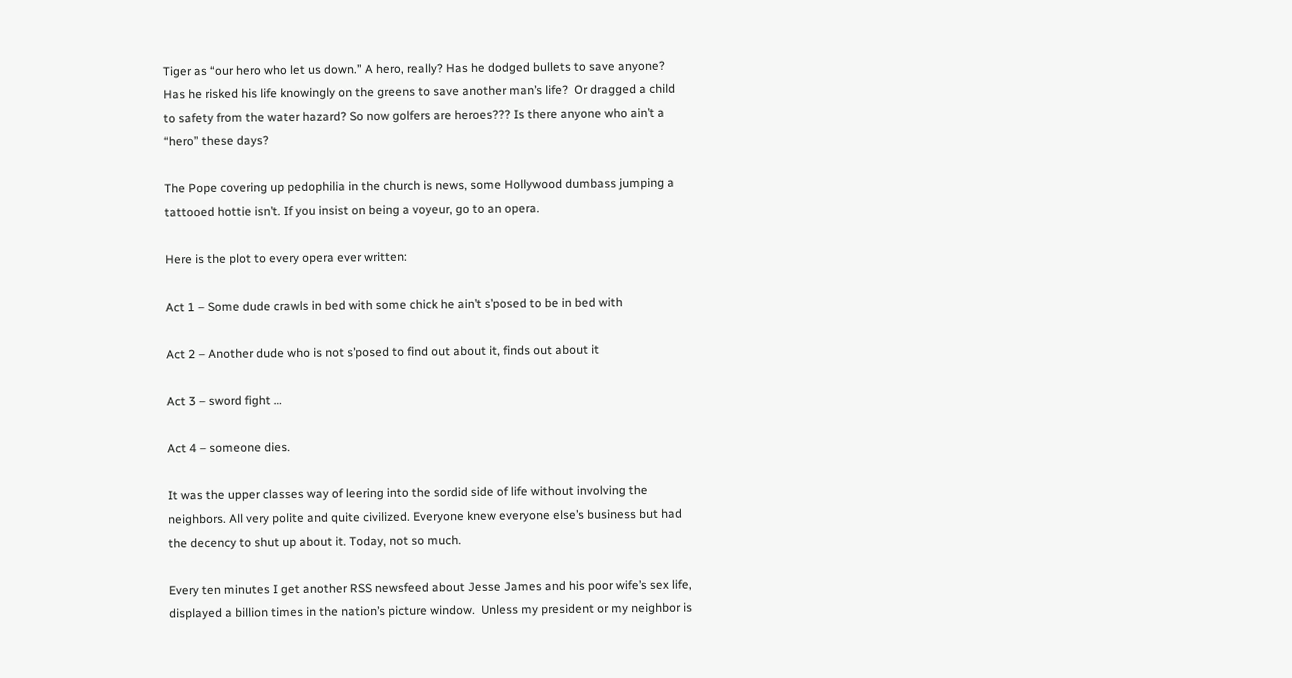Tiger as “our hero who let us down.” A hero, really? Has he dodged bullets to save anyone? Has he risked his life knowingly on the greens to save another man’s life?  Or dragged a child to safety from the water hazard? So now golfers are heroes??? Is there anyone who ain’t a “hero” these days?

The Pope covering up pedophilia in the church is news, some Hollywood dumbass jumping a tattooed hottie isn’t. If you insist on being a voyeur, go to an opera.

Here is the plot to every opera ever written:

Act 1 – Some dude crawls in bed with some chick he ain’t s’posed to be in bed with

Act 2 – Another dude who is not s’posed to find out about it, finds out about it

Act 3 – sword fight …

Act 4 – someone dies.

It was the upper classes way of leering into the sordid side of life without involving the neighbors. All very polite and quite civilized. Everyone knew everyone else’s business but had the decency to shut up about it. Today, not so much.

Every ten minutes I get another RSS newsfeed about Jesse James and his poor wife’s sex life, displayed a billion times in the nation’s picture window.  Unless my president or my neighbor is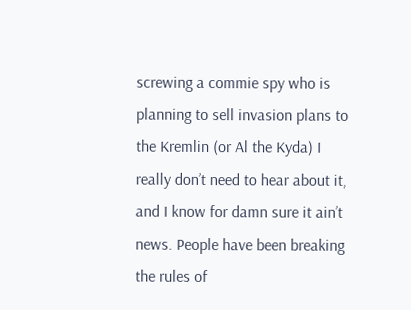screwing a commie spy who is planning to sell invasion plans to the Kremlin (or Al the Kyda) I really don’t need to hear about it, and I know for damn sure it ain’t news. People have been breaking the rules of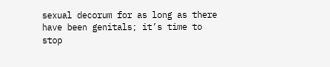sexual decorum for as long as there have been genitals; it’s time to stop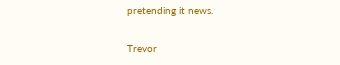pretending it news.

Trevor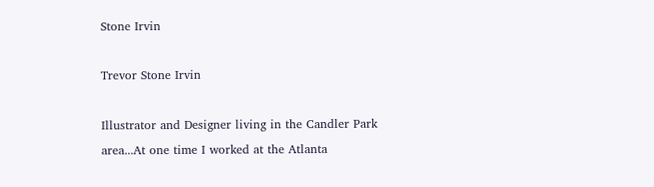Stone Irvin

Trevor Stone Irvin

Illustrator and Designer living in the Candler Park area...At one time I worked at the Atlanta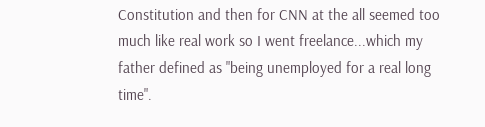Constitution and then for CNN at the all seemed too much like real work so I went freelance...which my father defined as "being unemployed for a real long time".